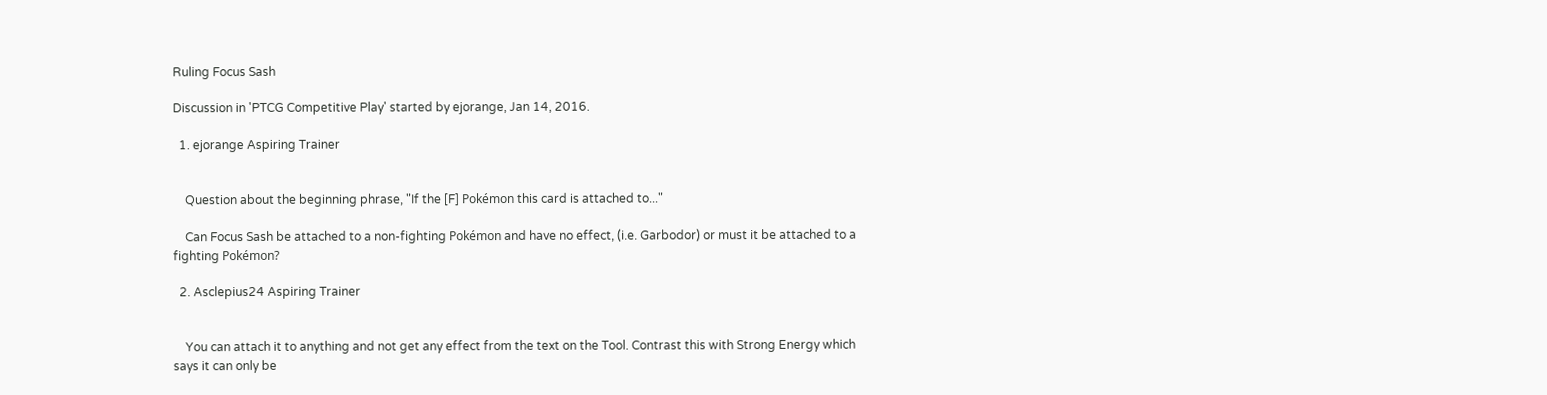Ruling Focus Sash

Discussion in 'PTCG Competitive Play' started by ejorange, Jan 14, 2016.

  1. ejorange Aspiring Trainer


    Question about the beginning phrase, "If the [F] Pokémon this card is attached to..."

    Can Focus Sash be attached to a non-fighting Pokémon and have no effect, (i.e. Garbodor) or must it be attached to a fighting Pokémon?

  2. Asclepius24 Aspiring Trainer


    You can attach it to anything and not get any effect from the text on the Tool. Contrast this with Strong Energy which says it can only be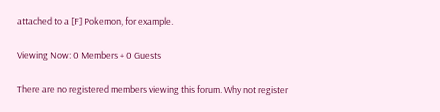attached to a [F] Pokemon, for example.

Viewing Now: 0 Members + 0 Guests

There are no registered members viewing this forum. Why not register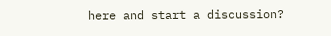here and start a discussion?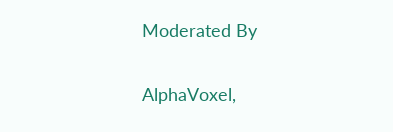Moderated By

AlphaVoxel,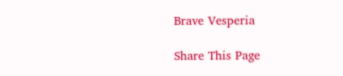Brave Vesperia

Share This Page